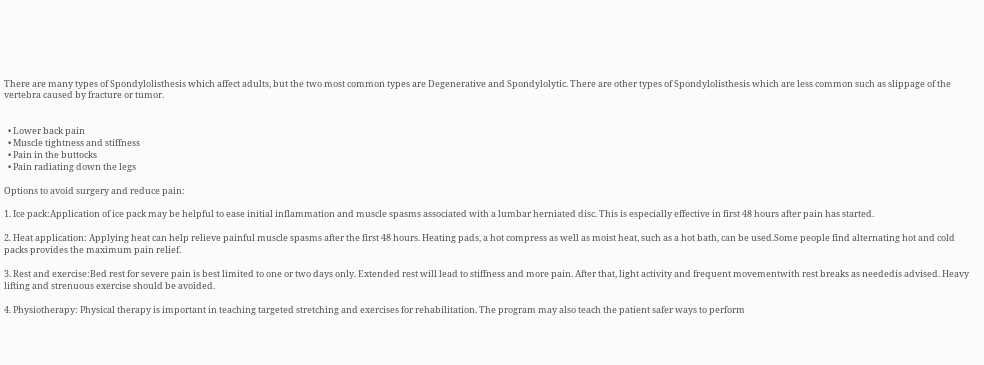There are many types of Spondylolisthesis which affect adults, but the two most common types are Degenerative and Spondylolytic. There are other types of Spondylolisthesis which are less common such as slippage of the vertebra caused by fracture or tumor.


  • Lower back pain
  • Muscle tightness and stiffness
  • Pain in the buttocks
  • Pain radiating down the legs

Options to avoid surgery and reduce pain:

1. Ice pack:Application of ice pack may be helpful to ease initial inflammation and muscle spasms associated with a lumbar herniated disc. This is especially effective in first 48 hours after pain has started.

2. Heat application: Applying heat can help relieve painful muscle spasms after the first 48 hours. Heating pads, a hot compress as well as moist heat, such as a hot bath, can be used.Some people find alternating hot and cold packs provides the maximum pain relief.

3. Rest and exercise:Bed rest for severe pain is best limited to one or two days only. Extended rest will lead to stiffness and more pain. After that, light activity and frequent movementwith rest breaks as neededis advised. Heavy lifting and strenuous exercise should be avoided.

4. Physiotherapy: Physical therapy is important in teaching targeted stretching and exercises for rehabilitation. The program may also teach the patient safer ways to perform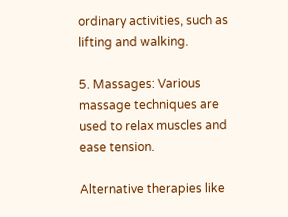ordinary activities, such as lifting and walking.

5. Massages: Various massage techniques are used to relax muscles and ease tension.

Alternative therapies like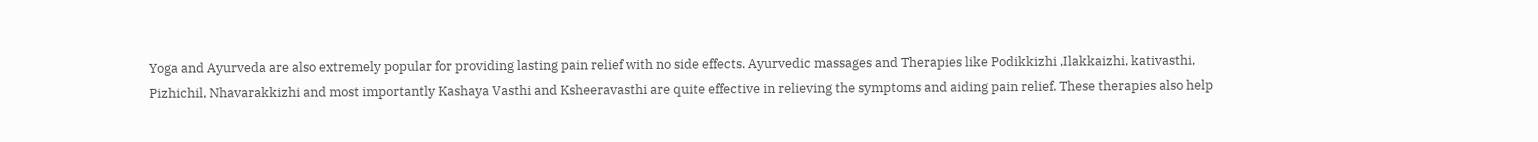Yoga and Ayurveda are also extremely popular for providing lasting pain relief with no side effects. Ayurvedic massages and Therapies like Podikkizhi ,Ilakkaizhi, kativasthi, Pizhichil, Nhavarakkizhi and most importantly Kashaya Vasthi and Ksheeravasthi are quite effective in relieving the symptoms and aiding pain relief. These therapies also help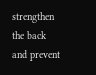strengthen the back and prevent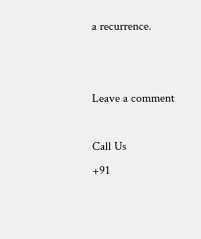a recurrence.


Leave a comment

Call Us
+91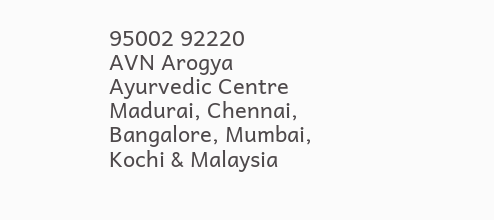95002 92220
AVN Arogya Ayurvedic Centre
Madurai, Chennai, Bangalore, Mumbai, Kochi & Malaysia